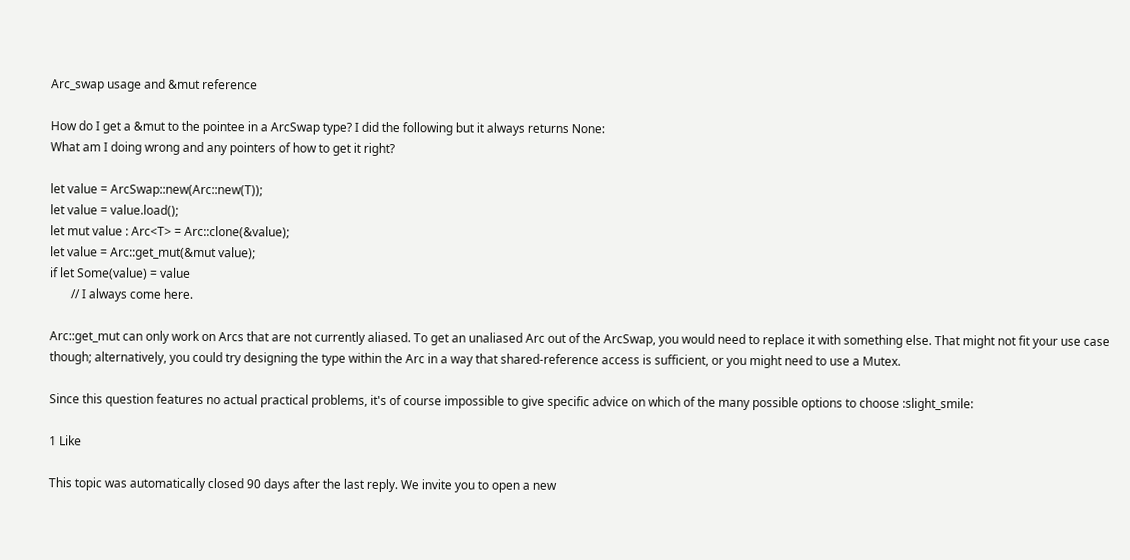Arc_swap usage and &mut reference

How do I get a &mut to the pointee in a ArcSwap type? I did the following but it always returns None:
What am I doing wrong and any pointers of how to get it right?

let value = ArcSwap::new(Arc::new(T));
let value = value.load();
let mut value : Arc<T> = Arc::clone(&value);
let value = Arc::get_mut(&mut value);
if let Some(value) = value
       // I always come here.

Arc::get_mut can only work on Arcs that are not currently aliased. To get an unaliased Arc out of the ArcSwap, you would need to replace it with something else. That might not fit your use case though; alternatively, you could try designing the type within the Arc in a way that shared-reference access is sufficient, or you might need to use a Mutex.

Since this question features no actual practical problems, it's of course impossible to give specific advice on which of the many possible options to choose :slight_smile:

1 Like

This topic was automatically closed 90 days after the last reply. We invite you to open a new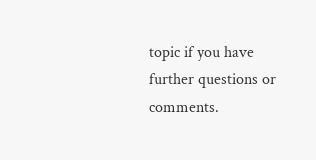topic if you have further questions or comments.